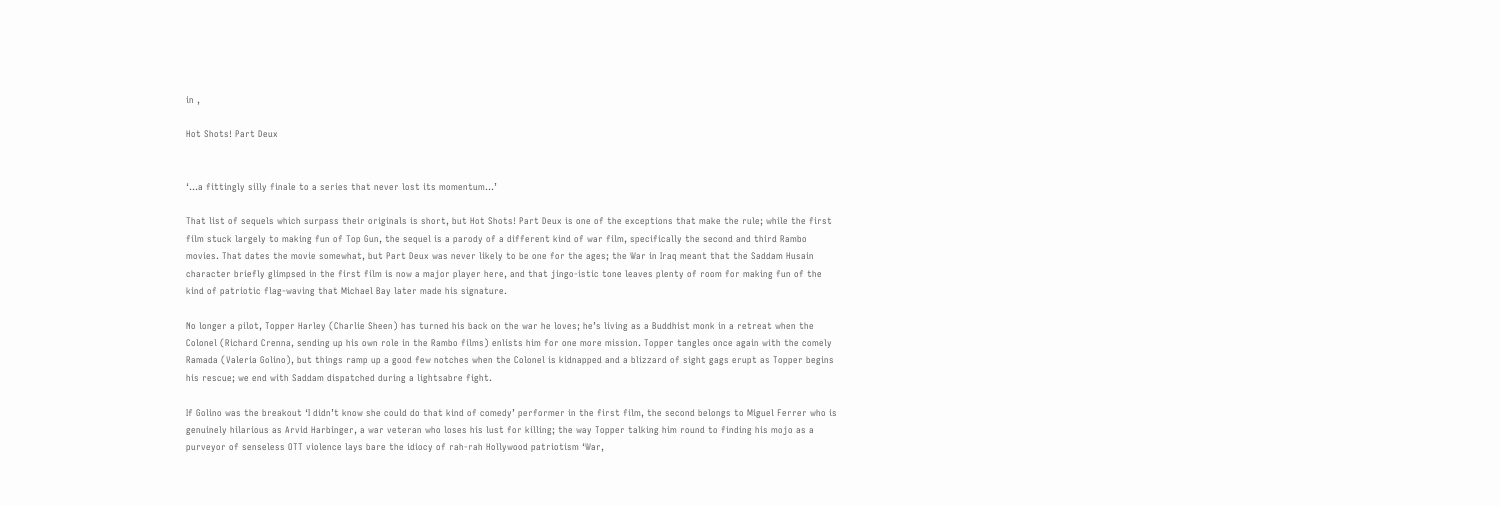in ,

Hot Shots! Part Deux


‘…a fittingly silly finale to a series that never lost its momentum…’

That list of sequels which surpass their originals is short, but Hot Shots! Part Deux is one of the exceptions that make the rule; while the first film stuck largely to making fun of Top Gun, the sequel is a parody of a different kind of war film, specifically the second and third Rambo movies. That dates the movie somewhat, but Part Deux was never likely to be one for the ages; the War in Iraq meant that the Saddam Husain character briefly glimpsed in the first film is now a major player here, and that jingo-istic tone leaves plenty of room for making fun of the kind of patriotic flag-waving that Michael Bay later made his signature.

No longer a pilot, Topper Harley (Charlie Sheen) has turned his back on the war he loves; he’s living as a Buddhist monk in a retreat when the Colonel (Richard Crenna, sending up his own role in the Rambo films) enlists him for one more mission. Topper tangles once again with the comely Ramada (Valeria Golino), but things ramp up a good few notches when the Colonel is kidnapped and a blizzard of sight gags erupt as Topper begins his rescue; we end with Saddam dispatched during a lightsabre fight.

If Golino was the breakout ‘I didn’t know she could do that kind of comedy’ performer in the first film, the second belongs to Miguel Ferrer who is genuinely hilarious as Arvid Harbinger, a war veteran who loses his lust for killing; the way Topper talking him round to finding his mojo as a purveyor of senseless OTT violence lays bare the idiocy of rah-rah Hollywood patriotism ‘War,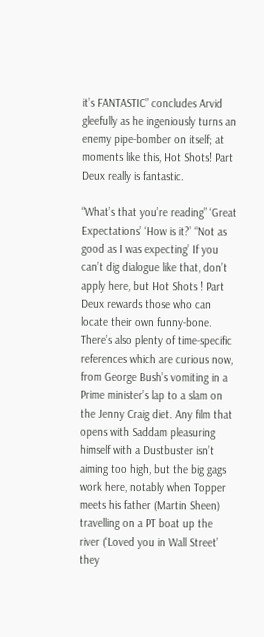it’s FANTASTIC” concludes Arvid gleefully as he ingeniously turns an enemy pipe-bomber on itself; at moments like this, Hot Shots! Part Deux really is fantastic.

“What’s that you’re reading” ‘Great Expectations’ ‘How is it?’ “Not as good as I was expecting’ If you can’t dig dialogue like that, don’t apply here, but Hot Shots ! Part Deux rewards those who can locate their own funny-bone. There’s also plenty of time-specific references which are curious now, from George Bush’s vomiting in a Prime minister’s lap to a slam on the Jenny Craig diet. Any film that opens with Saddam pleasuring himself with a Dustbuster isn’t aiming too high, but the big gags work here, notably when Topper meets his father (Martin Sheen) travelling on a PT boat up the river (‘Loved you in Wall Street’ they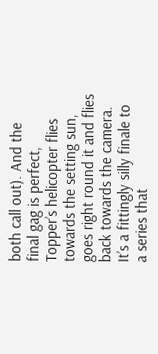both call out). And the final gag is perfect, Topper’s helicopter flies towards the setting sun, goes right round it and flies back towards the camera. It’s a fittingly silly finale to a series that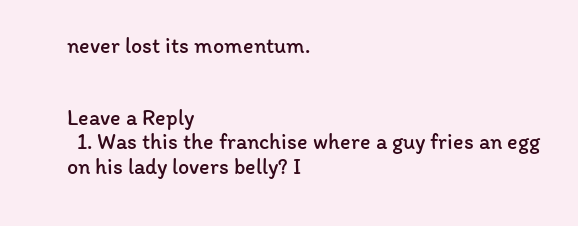never lost its momentum.


Leave a Reply
  1. Was this the franchise where a guy fries an egg on his lady lovers belly? I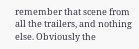remember that scene from all the trailers, and nothing else. Obviously the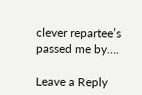clever repartee’s passed me by….

Leave a Reply